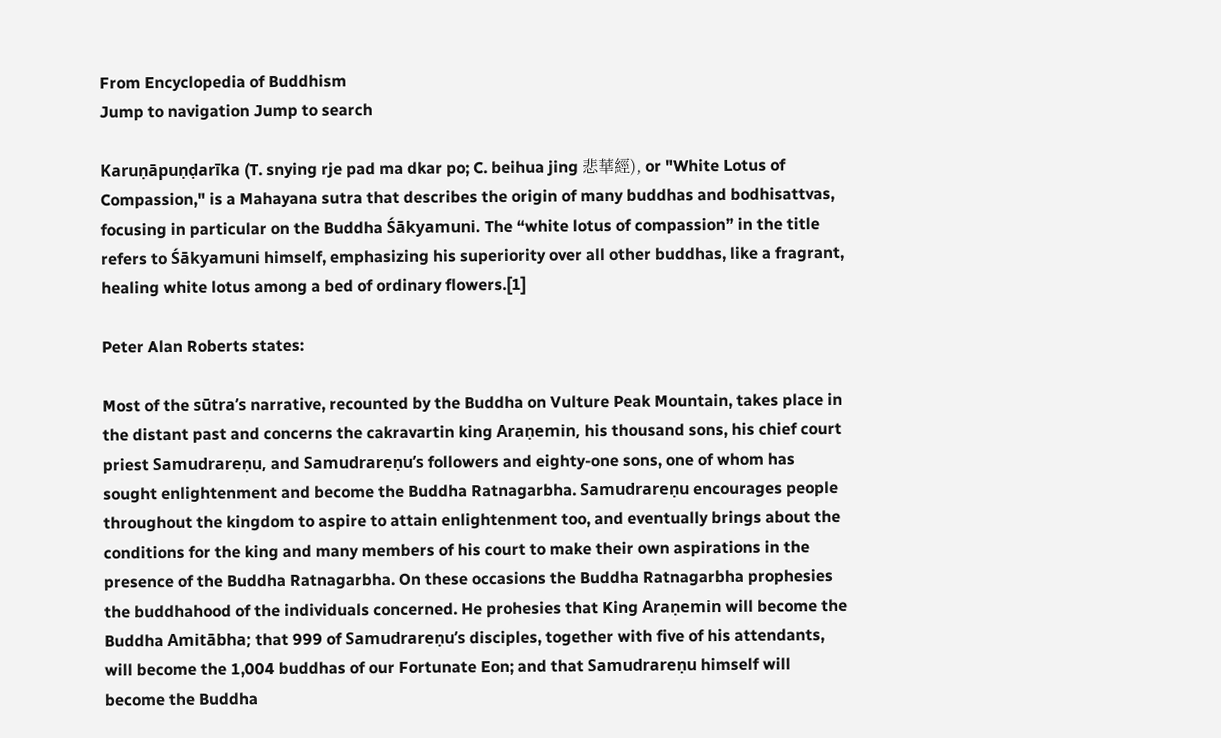From Encyclopedia of Buddhism
Jump to navigation Jump to search

Karuṇāpuṇḍarīka (T. snying rje pad ma dkar po; C. beihua jing 悲華經), or "White Lotus of Compassion," is a Mahayana sutra that describes the origin of many buddhas and bodhisattvas, focusing in particular on the Buddha Śākyamuni. The “white lotus of compassion” in the title refers to Śākyamuni himself, emphasizing his superiority over all other buddhas, like a fragrant, healing white lotus among a bed of ordinary flowers.[1]

Peter Alan Roberts states:

Most of the sūtra’s narrative, recounted by the Buddha on Vulture Peak Mountain, takes place in the distant past and concerns the cakravartin king Araṇemin, his thousand sons, his chief court priest Samudrareṇu, and Samudrareṇu’s followers and eighty-one sons, one of whom has sought enlightenment and become the Buddha Ratnagarbha. Samudrareṇu encourages people throughout the kingdom to aspire to attain enlightenment too, and eventually brings about the conditions for the king and many members of his court to make their own aspirations in the presence of the Buddha Ratnagarbha. On these occasions the Buddha Ratnagarbha prophesies the buddhahood of the individuals concerned. He prohesies that King Araṇemin will become the Buddha Amitābha; that 999 of Samudrareṇu’s disciples, together with five of his attendants, will become the 1,004 buddhas of our Fortunate Eon; and that Samudrareṇu himself will become the Buddha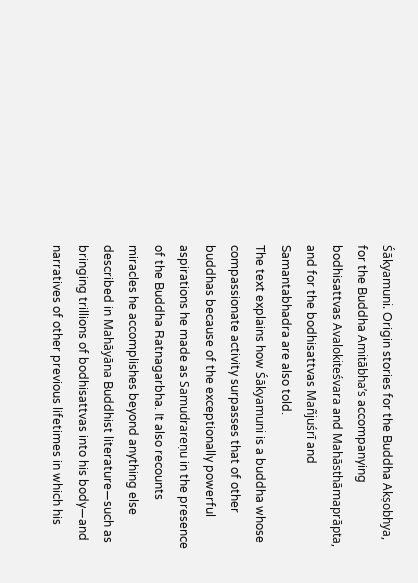Śākyamuni. Origin stories for the Buddha Akṣobhya, for the Buddha Amitābha’s accompanying bodhisattvas Avalokiteśvara and Mahāsthāmaprāpta, and for the bodhisattvas Mañjuśrī and Samantabhadra are also told.
The text explains how Śākyamuni is a buddha whose compassionate activity surpasses that of other buddhas because of the exceptionally powerful aspirations he made as Samudrareṇu in the presence of the Buddha Ratnagarbha. It also recounts miracles he accomplishes beyond anything else described in Mahāyāna Buddhist literature—such as bringing trillions of bodhisattvas into his body—and narratives of other previous lifetimes in which his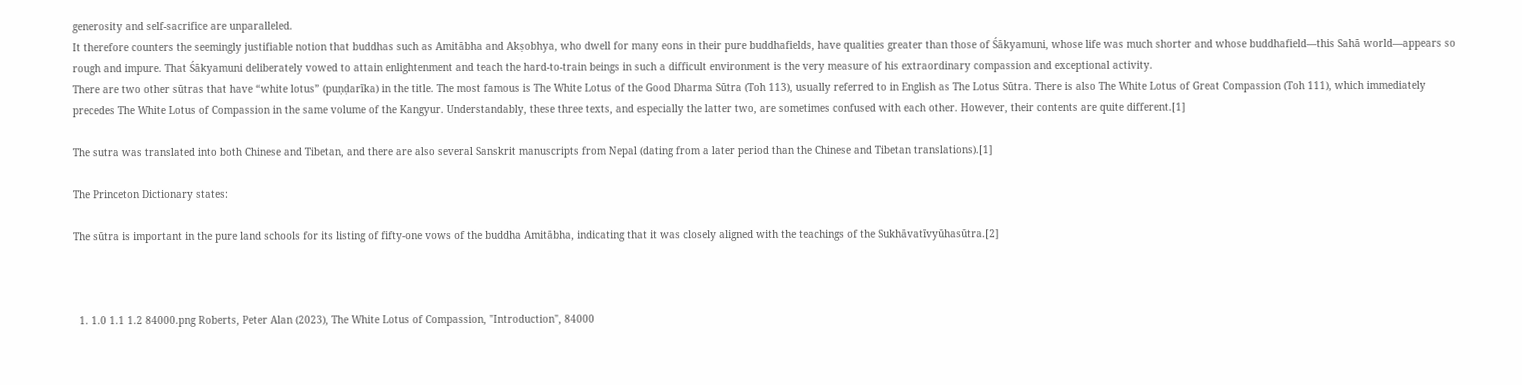generosity and self-sacrifice are unparalleled.
It therefore counters the seemingly justifiable notion that buddhas such as Amitābha and Akṣobhya, who dwell for many eons in their pure buddhafields, have qualities greater than those of Śākyamuni, whose life was much shorter and whose buddhafield—this Sahā world—appears so rough and impure. That Śākyamuni deliberately vowed to attain enlightenment and teach the hard-to-train beings in such a difficult environment is the very measure of his extraordinary compassion and exceptional activity.
There are two other sūtras that have “white lotus” (puṇḍarīka) in the title. The most famous is The White Lotus of the Good Dharma Sūtra (Toh 113), usually referred to in English as The Lotus Sūtra. There is also The White Lotus of Great Compassion (Toh 111), which immediately precedes The White Lotus of Compassion in the same volume of the Kangyur. Understandably, these three texts, and especially the latter two, are sometimes confused with each other. However, their contents are quite different.[1]

The sutra was translated into both Chinese and Tibetan, and there are also several Sanskrit manuscripts from Nepal (dating from a later period than the Chinese and Tibetan translations).[1]

The Princeton Dictionary states:

The sūtra is important in the pure land schools for its listing of fifty-one vows of the buddha Amitābha, indicating that it was closely aligned with the teachings of the Sukhāvatīvyūhasūtra.[2]



  1. 1.0 1.1 1.2 84000.png Roberts, Peter Alan (2023), The White Lotus of Compassion, "Introduction", 84000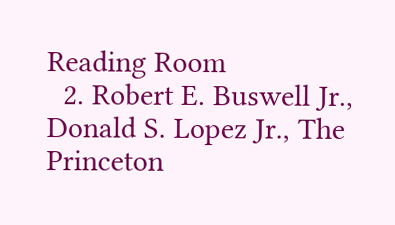Reading Room
  2. Robert E. Buswell Jr., Donald S. Lopez Jr., The Princeton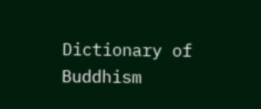Dictionary of Buddhism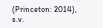(Princeton: 2014), s.v.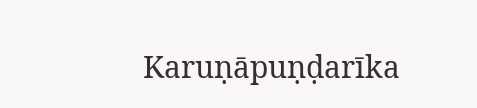Karuṇāpuṇḍarīka